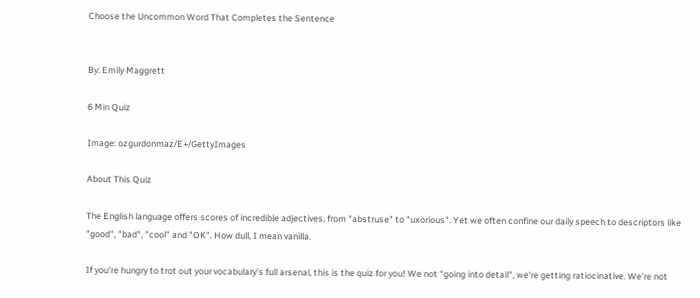Choose the Uncommon Word That Completes the Sentence


By: Emily Maggrett

6 Min Quiz

Image: ozgurdonmaz/E+/GettyImages

About This Quiz

The English language offers scores of incredible adjectives, from "abstruse" to "uxorious". Yet we often confine our daily speech to descriptors like "good", "bad", "cool" and "OK". How dull, I mean vanilla.

If you're hungry to trot out your vocabulary's full arsenal, this is the quiz for you! We not "going into detail", we're getting ratiocinative. We're not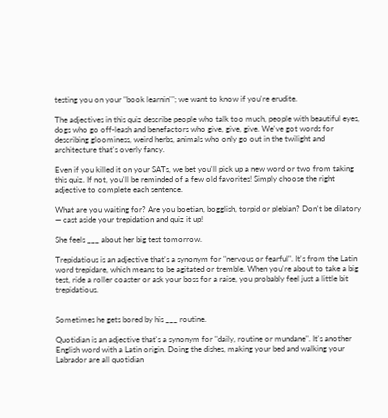testing you on your "book learnin'"; we want to know if you're erudite.

The adjectives in this quiz describe people who talk too much, people with beautiful eyes, dogs who go off-leash and benefactors who give, give, give. We've got words for describing gloominess, weird herbs, animals who only go out in the twilight and architecture that's overly fancy.

Even if you killed it on your SATs, we bet you'll pick up a new word or two from taking this quiz. If not, you'll be reminded of a few old favorites! Simply choose the right adjective to complete each sentence.

What are you waiting for? Are you boetian, bogglish, torpid or plebian? Don't be dilatory — cast aside your trepidation and quiz it up!

She feels ___ about her big test tomorrow.

Trepidatious is an adjective that's a synonym for "nervous or fearful". It's from the Latin word trepidare, which means to be agitated or tremble. When you're about to take a big test, ride a roller coaster or ask your boss for a raise, you probably feel just a little bit trepidatious.


Sometimes he gets bored by his ___ routine.

Quotidian is an adjective that's a synonym for "daily, routine or mundane". It's another English word with a Latin origin. Doing the dishes, making your bed and walking your Labrador are all quotidian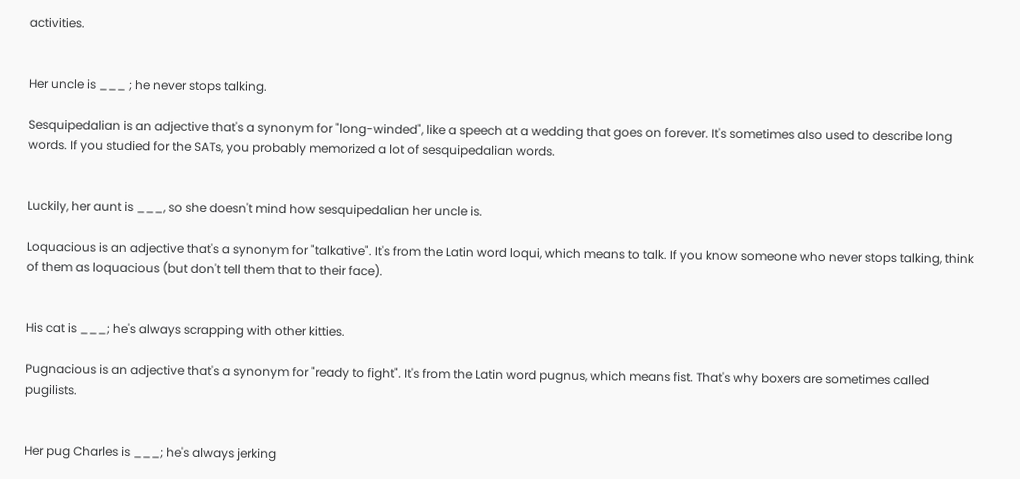activities.


Her uncle is ___ ; he never stops talking.

Sesquipedalian is an adjective that's a synonym for "long-winded", like a speech at a wedding that goes on forever. It's sometimes also used to describe long words. If you studied for the SATs, you probably memorized a lot of sesquipedalian words.


Luckily, her aunt is ___, so she doesn't mind how sesquipedalian her uncle is.

Loquacious is an adjective that's a synonym for "talkative". It's from the Latin word loqui, which means to talk. If you know someone who never stops talking, think of them as loquacious (but don't tell them that to their face).


His cat is ___; he's always scrapping with other kitties.

Pugnacious is an adjective that's a synonym for "ready to fight". It's from the Latin word pugnus, which means fist. That's why boxers are sometimes called pugilists.


Her pug Charles is ___; he's always jerking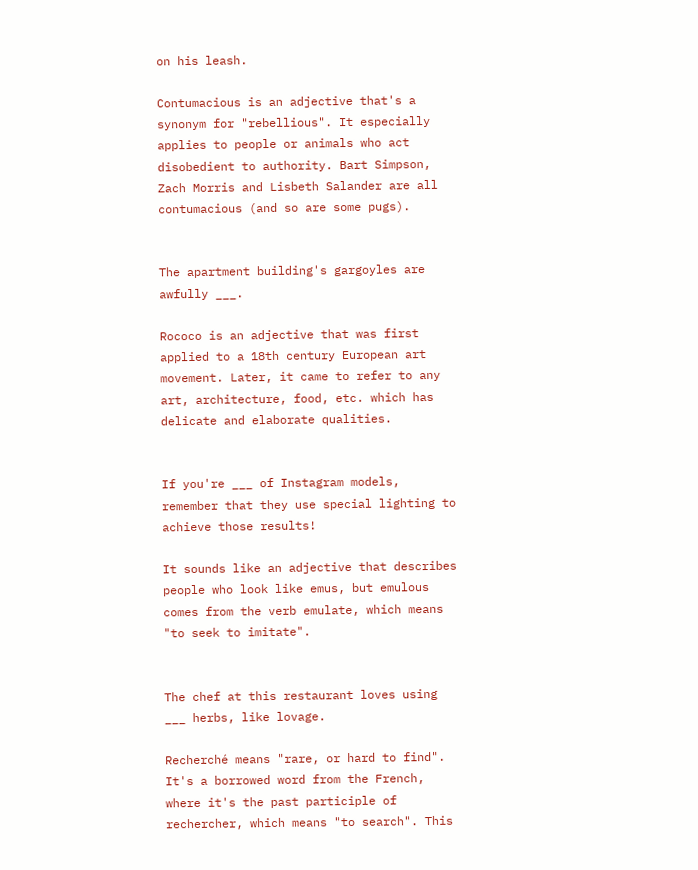on his leash.

Contumacious is an adjective that's a synonym for "rebellious". It especially applies to people or animals who act disobedient to authority. Bart Simpson, Zach Morris and Lisbeth Salander are all contumacious (and so are some pugs).


The apartment building's gargoyles are awfully ___.

Rococo is an adjective that was first applied to a 18th century European art movement. Later, it came to refer to any art, architecture, food, etc. which has delicate and elaborate qualities.


If you're ___ of Instagram models, remember that they use special lighting to achieve those results!

It sounds like an adjective that describes people who look like emus, but emulous comes from the verb emulate, which means "to seek to imitate".


The chef at this restaurant loves using ___ herbs, like lovage.

Recherché means "rare, or hard to find". It's a borrowed word from the French, where it's the past participle of rechercher, which means "to search". This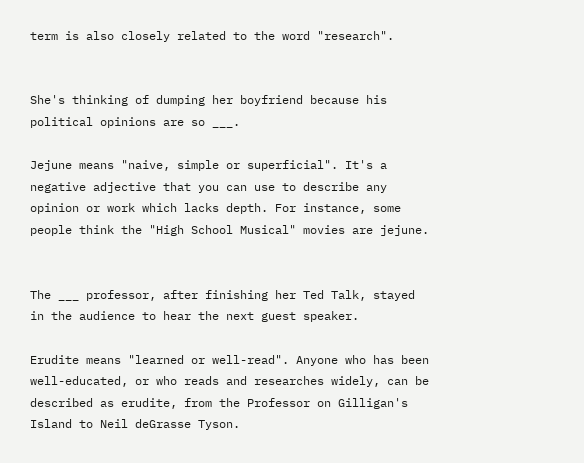term is also closely related to the word "research".


She's thinking of dumping her boyfriend because his political opinions are so ___.

Jejune means "naive, simple or superficial". It's a negative adjective that you can use to describe any opinion or work which lacks depth. For instance, some people think the "High School Musical" movies are jejune.


The ___ professor, after finishing her Ted Talk, stayed in the audience to hear the next guest speaker.

Erudite means "learned or well-read". Anyone who has been well-educated, or who reads and researches widely, can be described as erudite, from the Professor on Gilligan's Island to Neil deGrasse Tyson.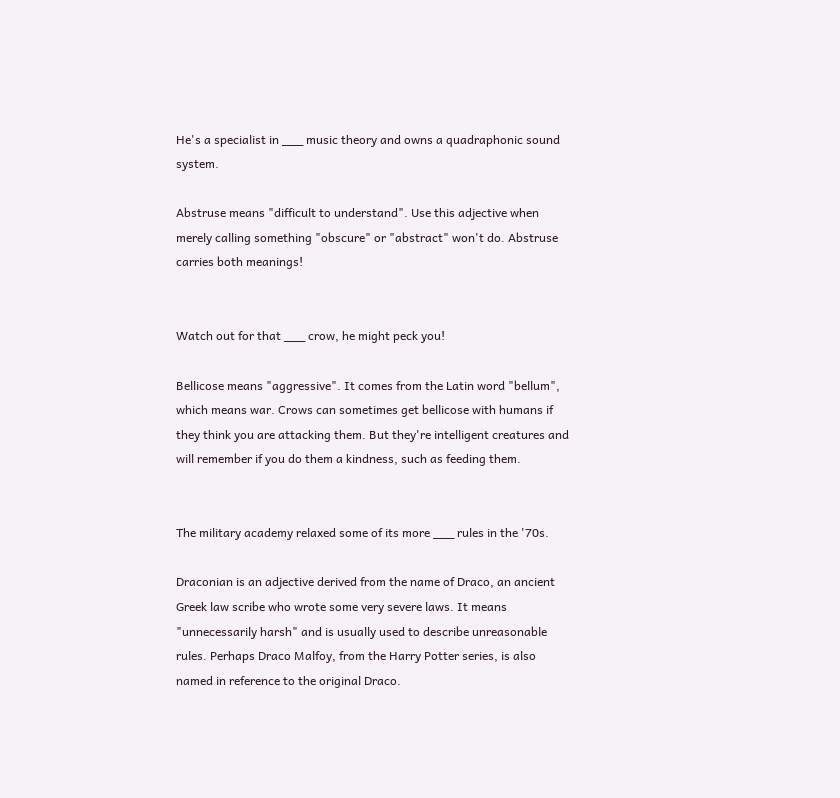He's a specialist in ___ music theory and owns a quadraphonic sound system.

Abstruse means "difficult to understand". Use this adjective when merely calling something "obscure" or "abstract" won't do. Abstruse carries both meanings!


Watch out for that ___ crow, he might peck you!

Bellicose means "aggressive". It comes from the Latin word "bellum", which means war. Crows can sometimes get bellicose with humans if they think you are attacking them. But they're intelligent creatures and will remember if you do them a kindness, such as feeding them.


The military academy relaxed some of its more ___ rules in the '70s.

Draconian is an adjective derived from the name of Draco, an ancient Greek law scribe who wrote some very severe laws. It means "unnecessarily harsh" and is usually used to describe unreasonable rules. Perhaps Draco Malfoy, from the Harry Potter series, is also named in reference to the original Draco.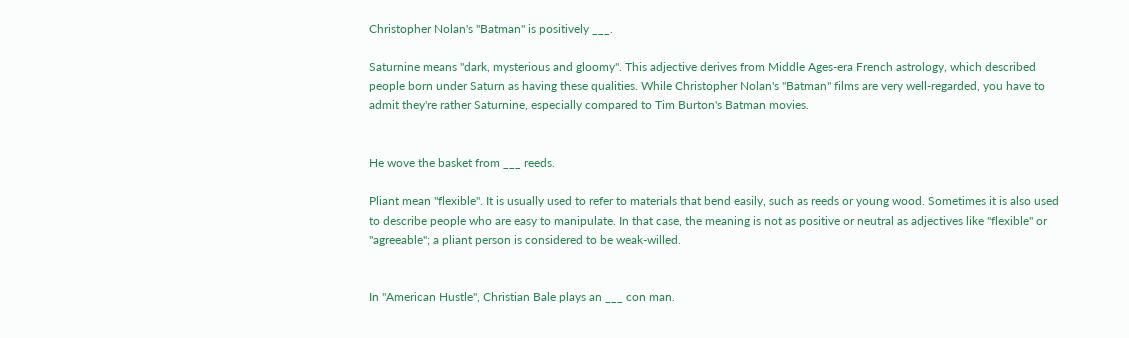Christopher Nolan's "Batman" is positively ___.

Saturnine means "dark, mysterious and gloomy". This adjective derives from Middle Ages-era French astrology, which described people born under Saturn as having these qualities. While Christopher Nolan's "Batman" films are very well-regarded, you have to admit they're rather Saturnine, especially compared to Tim Burton's Batman movies.


He wove the basket from ___ reeds.

Pliant mean "flexible". It is usually used to refer to materials that bend easily, such as reeds or young wood. Sometimes it is also used to describe people who are easy to manipulate. In that case, the meaning is not as positive or neutral as adjectives like "flexible" or "agreeable"; a pliant person is considered to be weak-willed.


In "American Hustle", Christian Bale plays an ___ con man.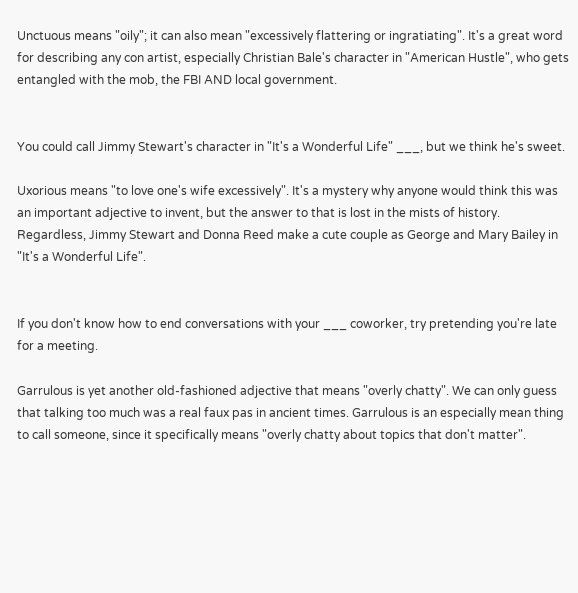Unctuous means "oily"; it can also mean "excessively flattering or ingratiating". It's a great word for describing any con artist, especially Christian Bale's character in "American Hustle", who gets entangled with the mob, the FBI AND local government.


You could call Jimmy Stewart's character in "It's a Wonderful Life" ___, but we think he's sweet.

Uxorious means "to love one's wife excessively". It's a mystery why anyone would think this was an important adjective to invent, but the answer to that is lost in the mists of history. Regardless, Jimmy Stewart and Donna Reed make a cute couple as George and Mary Bailey in "It's a Wonderful Life".


If you don't know how to end conversations with your ___ coworker, try pretending you're late for a meeting.

Garrulous is yet another old-fashioned adjective that means "overly chatty". We can only guess that talking too much was a real faux pas in ancient times. Garrulous is an especially mean thing to call someone, since it specifically means "overly chatty about topics that don't matter".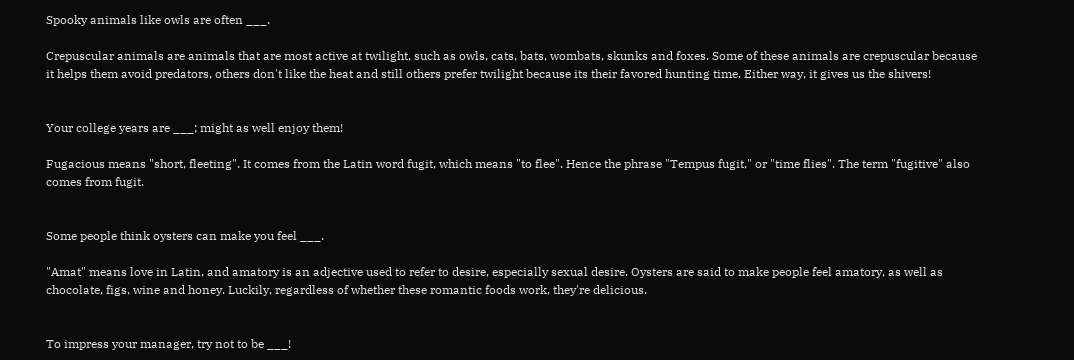Spooky animals like owls are often ___.

Crepuscular animals are animals that are most active at twilight, such as owls, cats, bats, wombats, skunks and foxes. Some of these animals are crepuscular because it helps them avoid predators, others don't like the heat and still others prefer twilight because its their favored hunting time. Either way, it gives us the shivers!


Your college years are ___; might as well enjoy them!

Fugacious means "short, fleeting". It comes from the Latin word fugit, which means "to flee". Hence the phrase "Tempus fugit," or "time flies". The term "fugitive" also comes from fugit.


Some people think oysters can make you feel ___.

"Amat" means love in Latin, and amatory is an adjective used to refer to desire, especially sexual desire. Oysters are said to make people feel amatory, as well as chocolate, figs, wine and honey. Luckily, regardless of whether these romantic foods work, they're delicious.


To impress your manager, try not to be ___!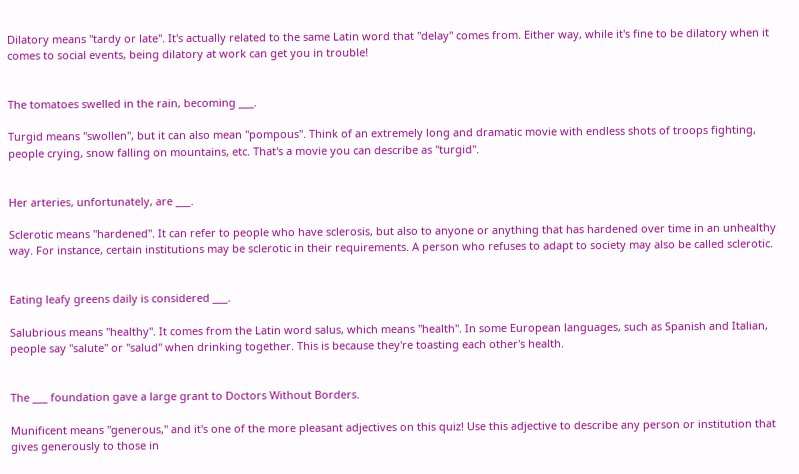Dilatory means "tardy or late". It's actually related to the same Latin word that "delay" comes from. Either way, while it's fine to be dilatory when it comes to social events, being dilatory at work can get you in trouble!


The tomatoes swelled in the rain, becoming ___.

Turgid means "swollen", but it can also mean "pompous". Think of an extremely long and dramatic movie with endless shots of troops fighting, people crying, snow falling on mountains, etc. That's a movie you can describe as "turgid".


Her arteries, unfortunately, are ___.

Sclerotic means "hardened". It can refer to people who have sclerosis, but also to anyone or anything that has hardened over time in an unhealthy way. For instance, certain institutions may be sclerotic in their requirements. A person who refuses to adapt to society may also be called sclerotic.


Eating leafy greens daily is considered ___.

Salubrious means "healthy". It comes from the Latin word salus, which means "health". In some European languages, such as Spanish and Italian, people say "salute" or "salud" when drinking together. This is because they're toasting each other's health.


The ___ foundation gave a large grant to Doctors Without Borders.

Munificent means "generous," and it's one of the more pleasant adjectives on this quiz! Use this adjective to describe any person or institution that gives generously to those in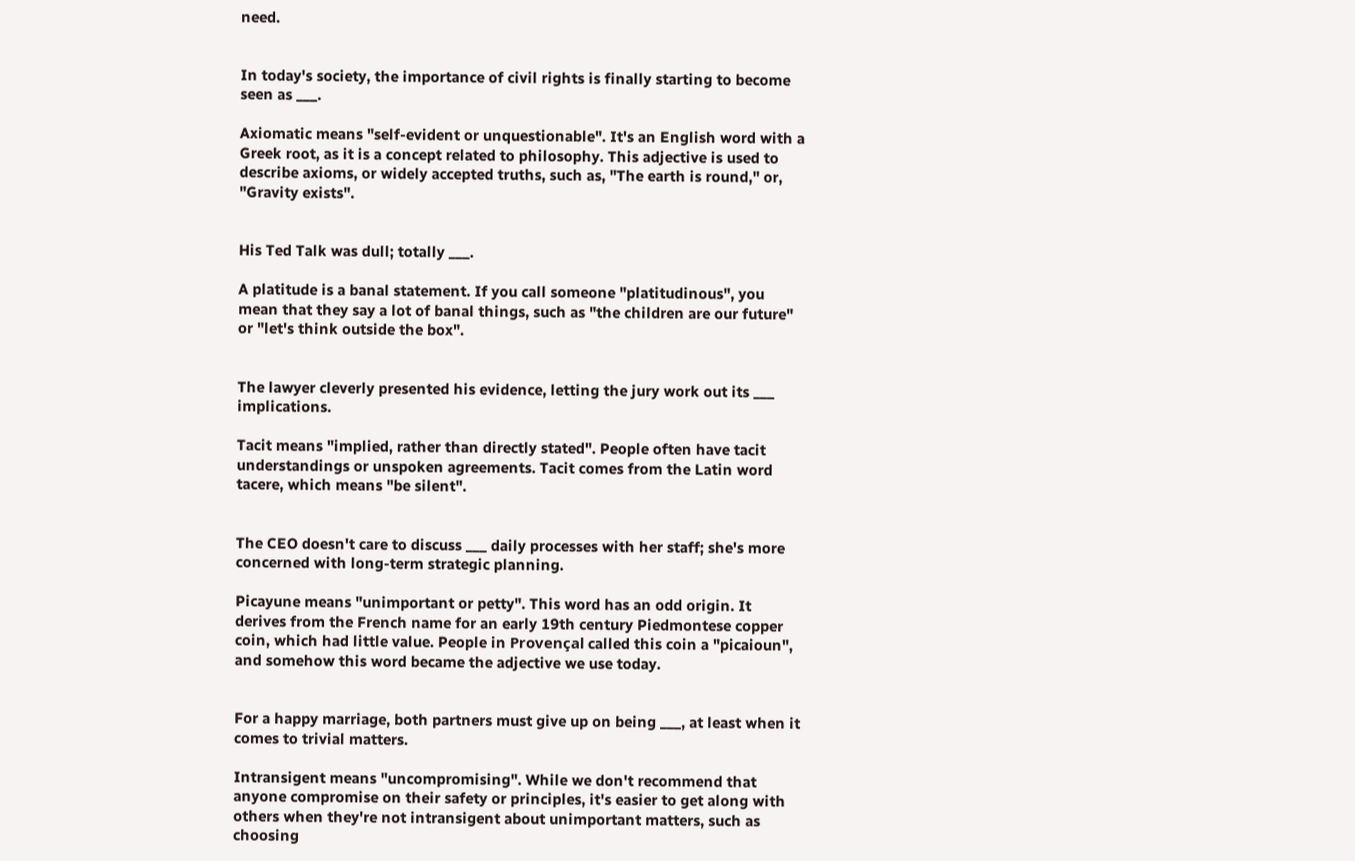need.


In today's society, the importance of civil rights is finally starting to become seen as ___.

Axiomatic means "self-evident or unquestionable". It's an English word with a Greek root, as it is a concept related to philosophy. This adjective is used to describe axioms, or widely accepted truths, such as, "The earth is round," or, "Gravity exists".


His Ted Talk was dull; totally ___.

A platitude is a banal statement. If you call someone "platitudinous", you mean that they say a lot of banal things, such as "the children are our future" or "let's think outside the box".


The lawyer cleverly presented his evidence, letting the jury work out its ___ implications.

Tacit means "implied, rather than directly stated". People often have tacit understandings or unspoken agreements. Tacit comes from the Latin word tacere, which means "be silent".


The CEO doesn't care to discuss ___ daily processes with her staff; she's more concerned with long-term strategic planning.

Picayune means "unimportant or petty". This word has an odd origin. It derives from the French name for an early 19th century Piedmontese copper coin, which had little value. People in Provençal called this coin a "picaioun", and somehow this word became the adjective we use today.


For a happy marriage, both partners must give up on being ___, at least when it comes to trivial matters.

Intransigent means "uncompromising". While we don't recommend that anyone compromise on their safety or principles, it's easier to get along with others when they're not intransigent about unimportant matters, such as choosing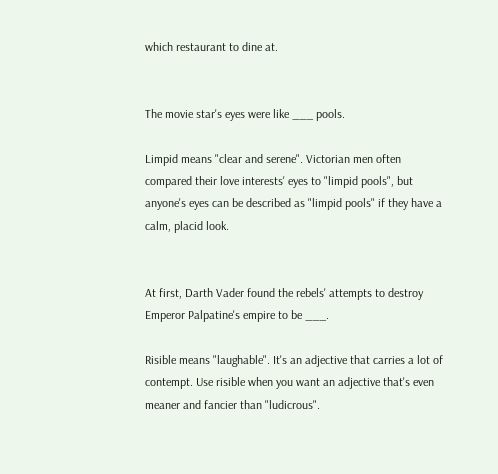which restaurant to dine at.


The movie star's eyes were like ___ pools.

Limpid means "clear and serene". Victorian men often compared their love interests' eyes to "limpid pools", but anyone's eyes can be described as "limpid pools" if they have a calm, placid look.


At first, Darth Vader found the rebels' attempts to destroy Emperor Palpatine's empire to be ___.

Risible means "laughable". It's an adjective that carries a lot of contempt. Use risible when you want an adjective that's even meaner and fancier than "ludicrous".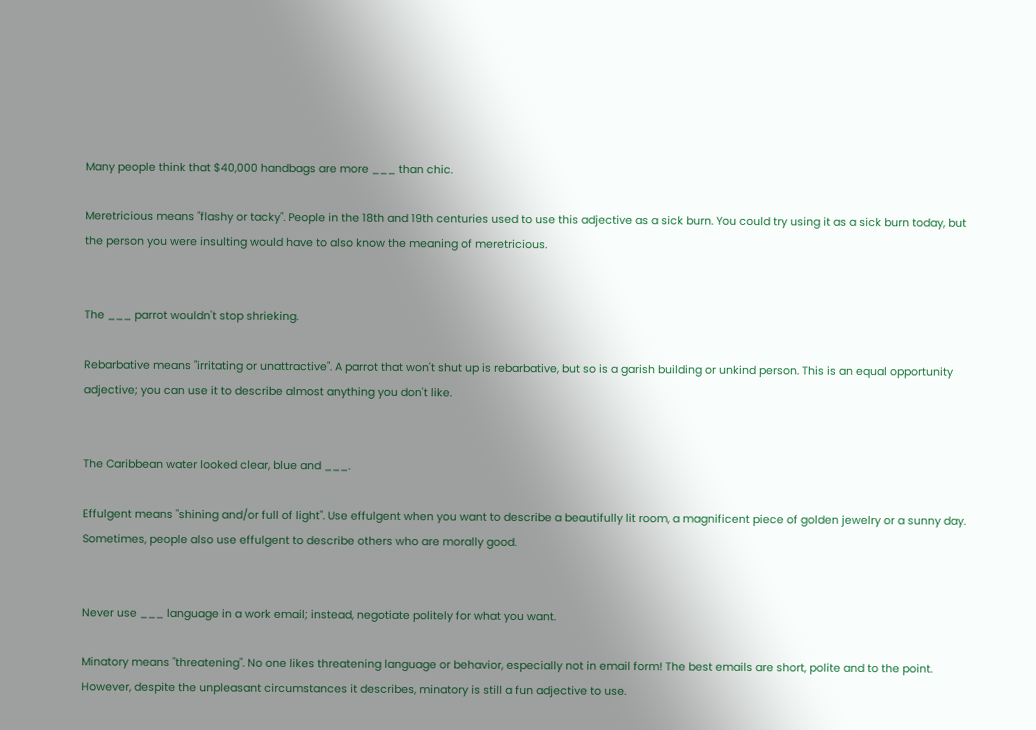Many people think that $40,000 handbags are more ___ than chic.

Meretricious means "flashy or tacky". People in the 18th and 19th centuries used to use this adjective as a sick burn. You could try using it as a sick burn today, but the person you were insulting would have to also know the meaning of meretricious.


The ___ parrot wouldn't stop shrieking.

Rebarbative means "irritating or unattractive". A parrot that won't shut up is rebarbative, but so is a garish building or unkind person. This is an equal opportunity adjective; you can use it to describe almost anything you don't like.


The Caribbean water looked clear, blue and ___.

Effulgent means "shining and/or full of light". Use effulgent when you want to describe a beautifully lit room, a magnificent piece of golden jewelry or a sunny day. Sometimes, people also use effulgent to describe others who are morally good.


Never use ___ language in a work email; instead, negotiate politely for what you want.

Minatory means "threatening". No one likes threatening language or behavior, especially not in email form! The best emails are short, polite and to the point. However, despite the unpleasant circumstances it describes, minatory is still a fun adjective to use.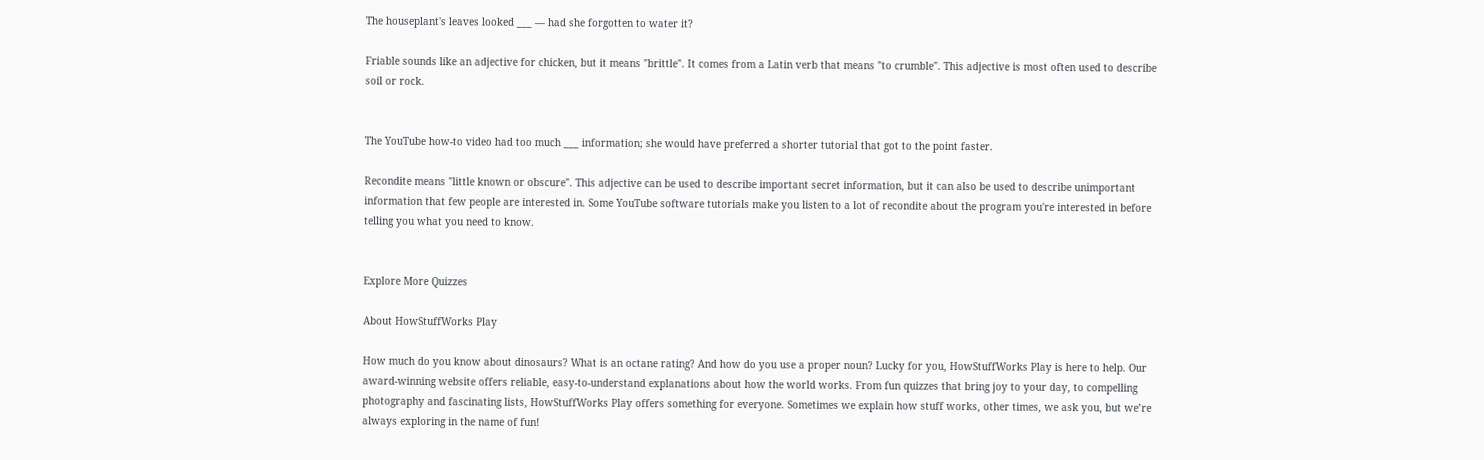The houseplant's leaves looked ___ — had she forgotten to water it?

Friable sounds like an adjective for chicken, but it means "brittle". It comes from a Latin verb that means "to crumble". This adjective is most often used to describe soil or rock.


The YouTube how-to video had too much ___ information; she would have preferred a shorter tutorial that got to the point faster.

Recondite means "little known or obscure". This adjective can be used to describe important secret information, but it can also be used to describe unimportant information that few people are interested in. Some YouTube software tutorials make you listen to a lot of recondite about the program you're interested in before telling you what you need to know.


Explore More Quizzes

About HowStuffWorks Play

How much do you know about dinosaurs? What is an octane rating? And how do you use a proper noun? Lucky for you, HowStuffWorks Play is here to help. Our award-winning website offers reliable, easy-to-understand explanations about how the world works. From fun quizzes that bring joy to your day, to compelling photography and fascinating lists, HowStuffWorks Play offers something for everyone. Sometimes we explain how stuff works, other times, we ask you, but we’re always exploring in the name of fun!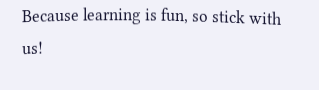Because learning is fun, so stick with us!